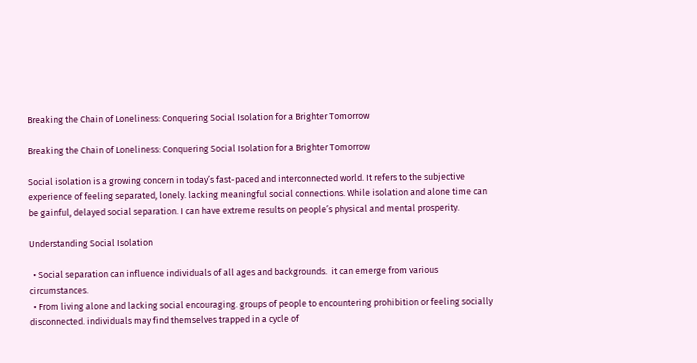Breaking the Chain of Loneliness: Conquering Social Isolation for a Brighter Tomorrow

Breaking the Chain of Loneliness: Conquering Social Isolation for a Brighter Tomorrow

Social isolation is a growing concern in today’s fast-paced and interconnected world. It refers to the subjective experience of feeling separated, lonely. lacking meaningful social connections. While isolation and alone time can be gainful, delayed social separation. I can have extreme results on people’s physical and mental prosperity.

Understanding Social Isolation

  • Social separation can influence individuals of all ages and backgrounds.  it can emerge from various circumstances.
  • From living alone and lacking social encouraging. groups of people to encountering prohibition or feeling socially disconnected. individuals may find themselves trapped in a cycle of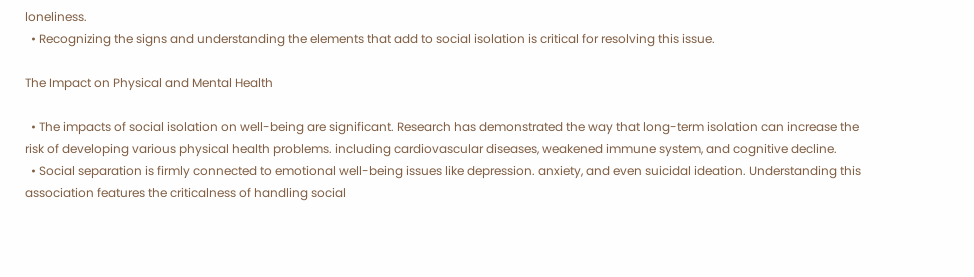loneliness.
  • Recognizing the signs and understanding the elements that add to social isolation is critical for resolving this issue.

The Impact on Physical and Mental Health

  • The impacts of social isolation on well-being are significant. Research has demonstrated the way that long-term isolation can increase the risk of developing various physical health problems. including cardiovascular diseases, weakened immune system, and cognitive decline.
  • Social separation is firmly connected to emotional well-being issues like depression. anxiety, and even suicidal ideation. Understanding this association features the criticalness of handling social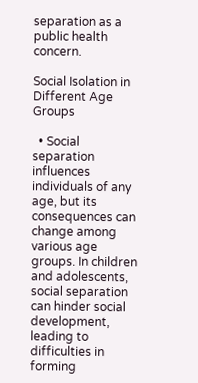separation as a public health concern.

Social Isolation in Different Age Groups

  • Social separation influences individuals of any age, but its consequences can change among various age groups. In children and adolescents, social separation can hinder social development, leading to difficulties in forming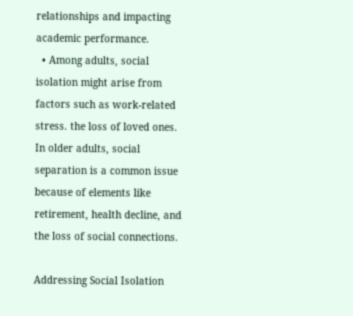relationships and impacting academic performance.
  • Among adults, social isolation might arise from factors such as work-related stress. the loss of loved ones. In older adults, social separation is a common issue because of elements like retirement, health decline, and the loss of social connections.

Addressing Social Isolation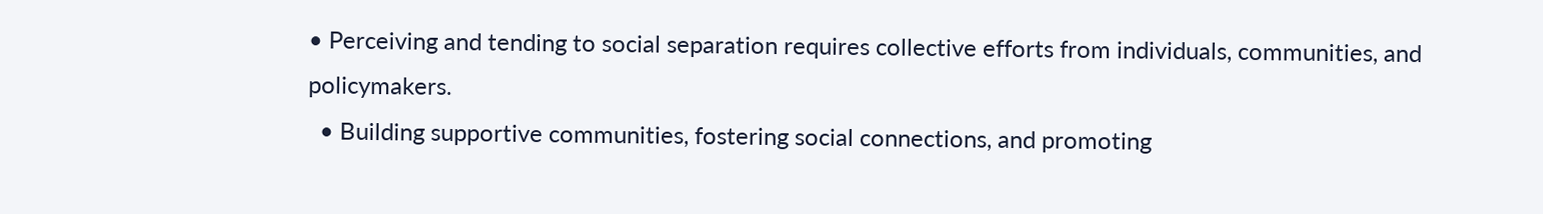• Perceiving and tending to social separation requires collective efforts from individuals, communities, and policymakers.
  • Building supportive communities, fostering social connections, and promoting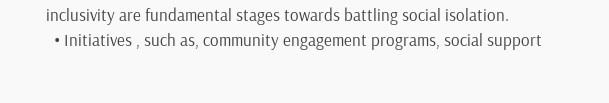inclusivity are fundamental stages towards battling social isolation.
  • Initiatives , such as, community engagement programs, social support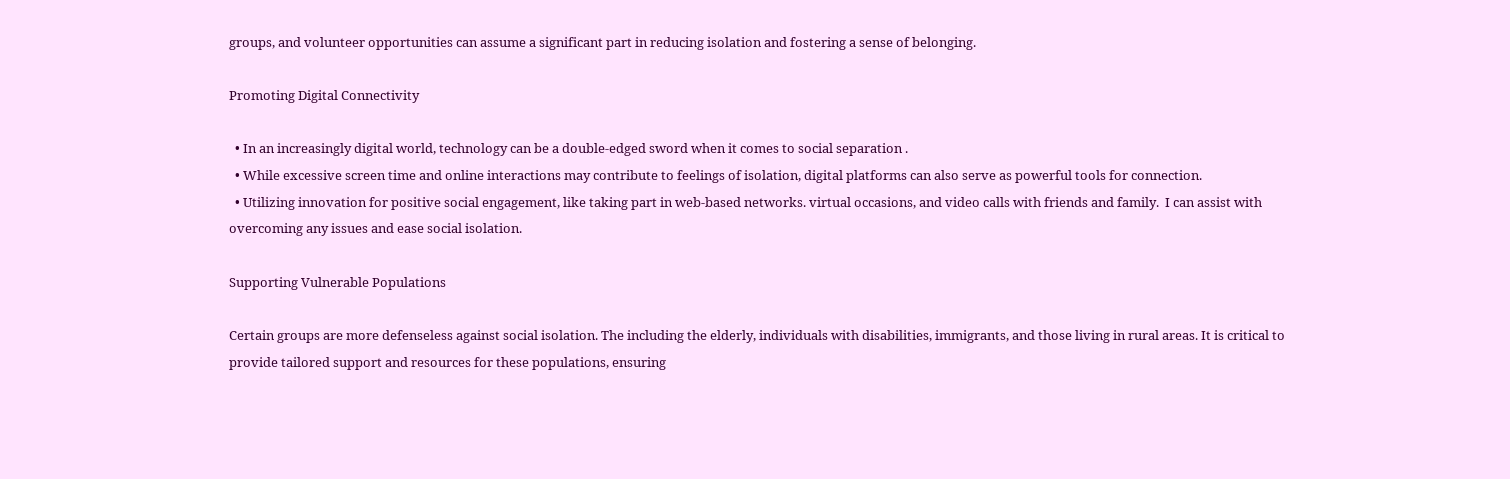groups, and volunteer opportunities can assume a significant part in reducing isolation and fostering a sense of belonging.

Promoting Digital Connectivity

  • In an increasingly digital world, technology can be a double-edged sword when it comes to social separation .
  • While excessive screen time and online interactions may contribute to feelings of isolation, digital platforms can also serve as powerful tools for connection.
  • Utilizing innovation for positive social engagement, like taking part in web-based networks. virtual occasions, and video calls with friends and family.  I can assist with overcoming any issues and ease social isolation.

Supporting Vulnerable Populations

Certain groups are more defenseless against social isolation. The including the elderly, individuals with disabilities, immigrants, and those living in rural areas. It is critical to provide tailored support and resources for these populations, ensuring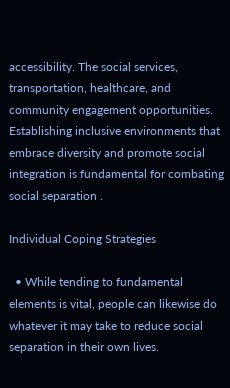accessibility. The social services, transportation, healthcare, and community engagement opportunities. Establishing inclusive environments that embrace diversity and promote social integration is fundamental for combating social separation .

Individual Coping Strategies

  • While tending to fundamental elements is vital, people can likewise do whatever it may take to reduce social separation in their own lives.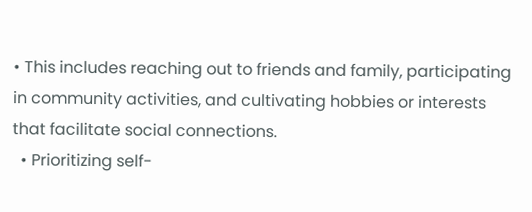• This includes reaching out to friends and family, participating in community activities, and cultivating hobbies or interests that facilitate social connections.
  • Prioritizing self-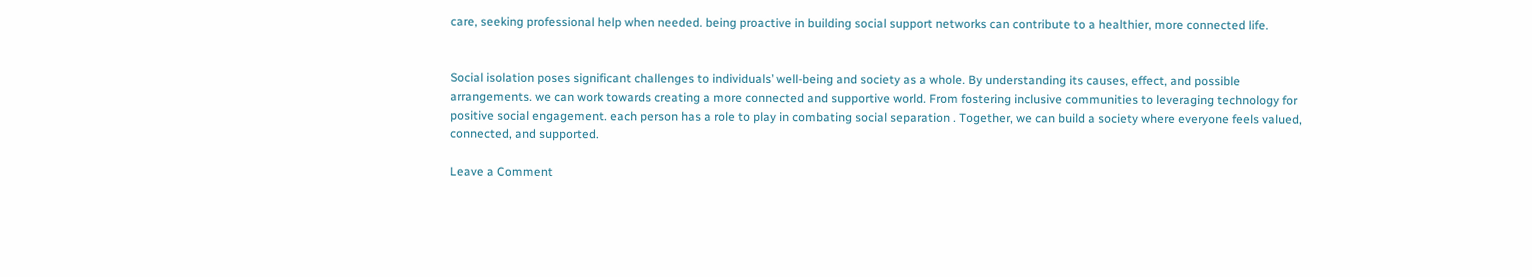care, seeking professional help when needed. being proactive in building social support networks can contribute to a healthier, more connected life.


Social isolation poses significant challenges to individuals’ well-being and society as a whole. By understanding its causes, effect, and possible arrangements. we can work towards creating a more connected and supportive world. From fostering inclusive communities to leveraging technology for positive social engagement. each person has a role to play in combating social separation . Together, we can build a society where everyone feels valued, connected, and supported.

Leave a Comment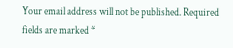Your email address will not be published. Required fields are marked *